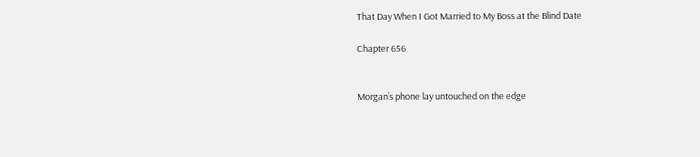That Day When I Got Married to My Boss at the Blind Date

Chapter 656


Morgan’s phone lay untouched on the edge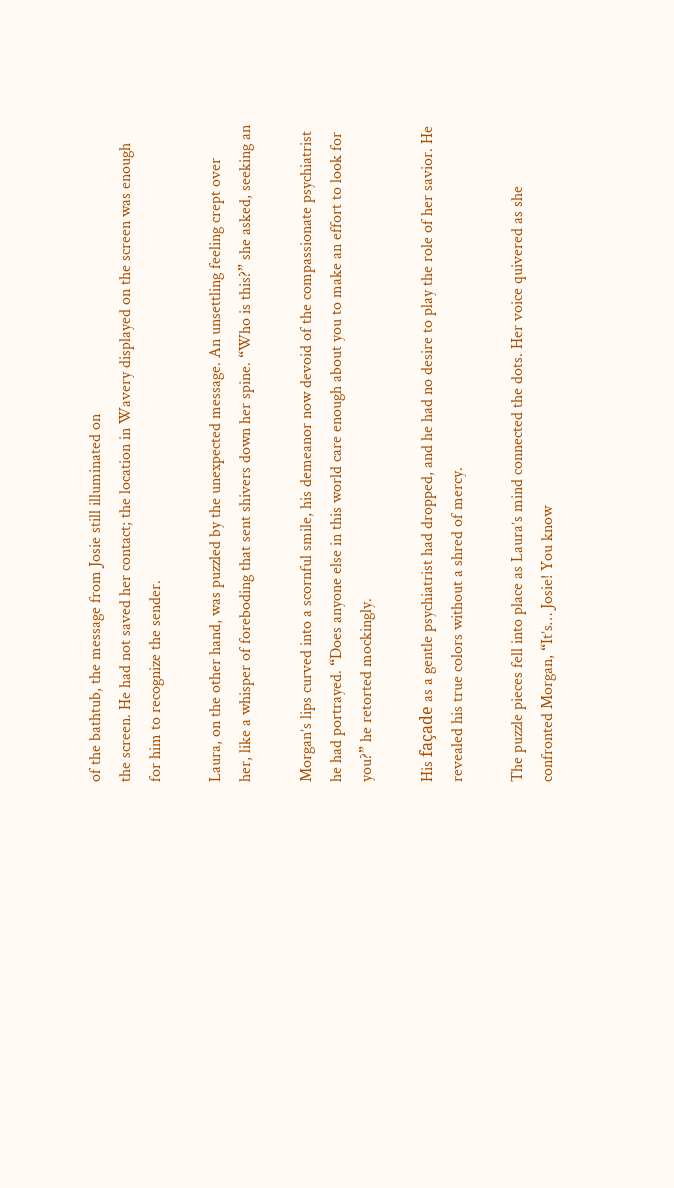of the bathtub, the message from Josie still illuminated on
the screen. He had not saved her contact; the location in Wavery displayed on the screen was enough
for him to recognize the sender.

Laura, on the other hand, was puzzled by the unexpected message. An unsettling feeling crept over
her, like a whisper of foreboding that sent shivers down her spine. “Who is this?” she asked, seeking an

Morgan’s lips curved into a scornful smile, his demeanor now devoid of the compassionate psychiatrist
he had portrayed. “Does anyone else in this world care enough about you to make an effort to look for
you?” he retorted mockingly.

His façade as a gentle psychiatrist had dropped, and he had no desire to play the role of her savior. He
revealed his true colors without a shred of mercy.

The puzzle pieces fell into place as Laura’s mind connected the dots. Her voice quivered as she
confronted Morgan, “It’s… Josie! You know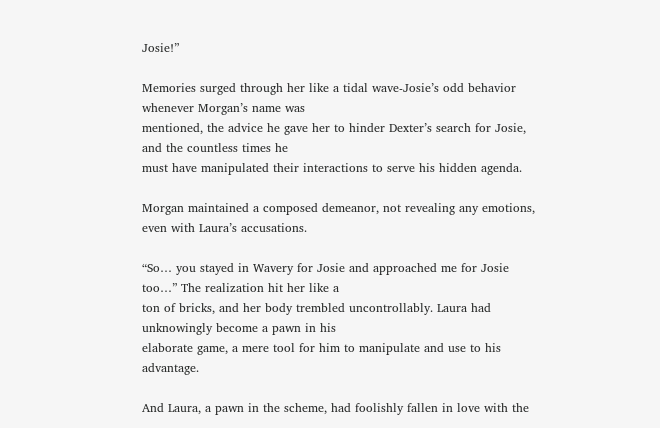Josie!”

Memories surged through her like a tidal wave-Josie’s odd behavior whenever Morgan’s name was
mentioned, the advice he gave her to hinder Dexter’s search for Josie, and the countless times he
must have manipulated their interactions to serve his hidden agenda.

Morgan maintained a composed demeanor, not revealing any emotions, even with Laura’s accusations.

“So… you stayed in Wavery for Josie and approached me for Josie too…” The realization hit her like a
ton of bricks, and her body trembled uncontrollably. Laura had unknowingly become a pawn in his
elaborate game, a mere tool for him to manipulate and use to his advantage.

And Laura, a pawn in the scheme, had foolishly fallen in love with the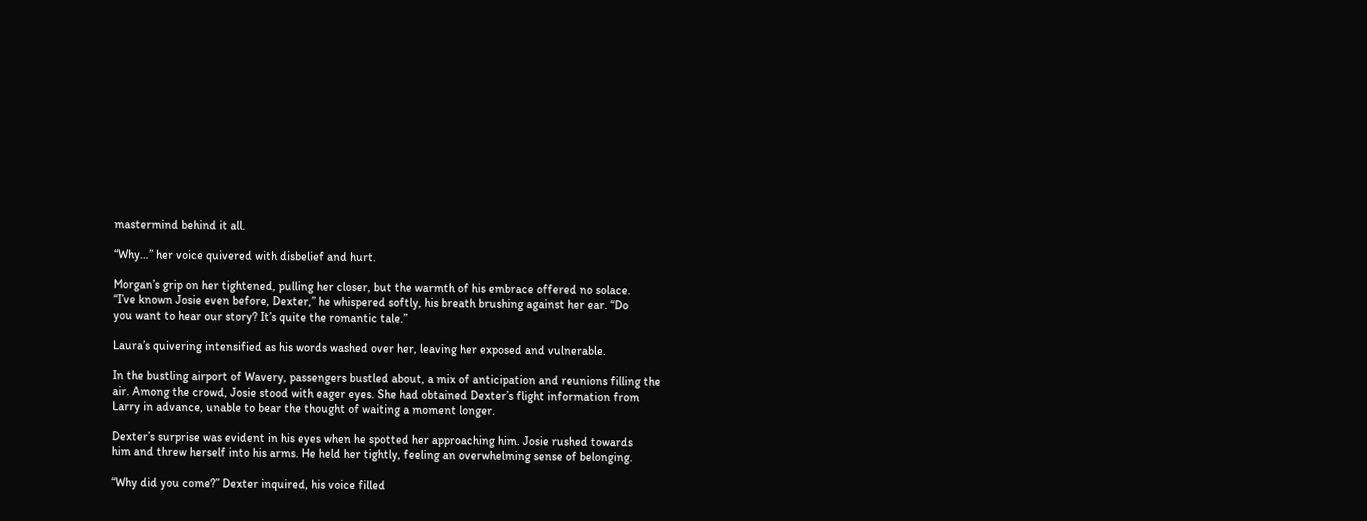mastermind behind it all.

“Why…” her voice quivered with disbelief and hurt.

Morgan’s grip on her tightened, pulling her closer, but the warmth of his embrace offered no solace.
“I’ve known Josie even before, Dexter,” he whispered softly, his breath brushing against her ear. “Do
you want to hear our story? It’s quite the romantic tale.”

Laura’s quivering intensified as his words washed over her, leaving her exposed and vulnerable.

In the bustling airport of Wavery, passengers bustled about, a mix of anticipation and reunions filling the
air. Among the crowd, Josie stood with eager eyes. She had obtained Dexter’s flight information from
Larry in advance, unable to bear the thought of waiting a moment longer.

Dexter’s surprise was evident in his eyes when he spotted her approaching him. Josie rushed towards
him and threw herself into his arms. He held her tightly, feeling an overwhelming sense of belonging.

“Why did you come?” Dexter inquired, his voice filled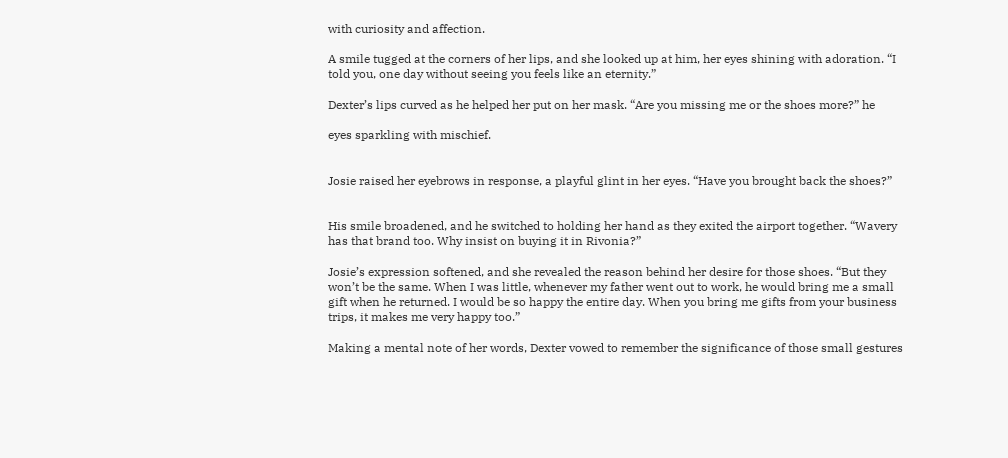with curiosity and affection.

A smile tugged at the corners of her lips, and she looked up at him, her eyes shining with adoration. “I
told you, one day without seeing you feels like an eternity.”

Dexter’s lips curved as he helped her put on her mask. “Are you missing me or the shoes more?” he

eyes sparkling with mischief.


Josie raised her eyebrows in response, a playful glint in her eyes. “Have you brought back the shoes?”


His smile broadened, and he switched to holding her hand as they exited the airport together. “Wavery
has that brand too. Why insist on buying it in Rivonia?”

Josie’s expression softened, and she revealed the reason behind her desire for those shoes. “But they
won’t be the same. When I was little, whenever my father went out to work, he would bring me a small
gift when he returned. I would be so happy the entire day. When you bring me gifts from your business
trips, it makes me very happy too.”

Making a mental note of her words, Dexter vowed to remember the significance of those small gestures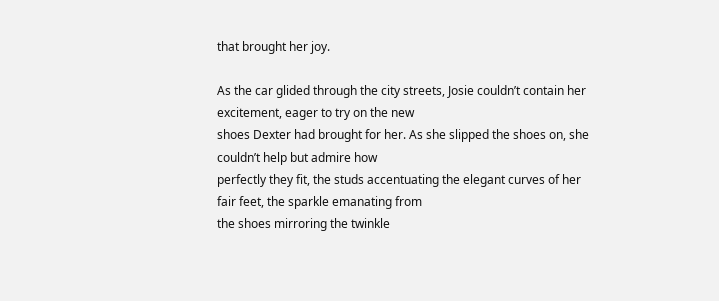that brought her joy.

As the car glided through the city streets, Josie couldn’t contain her excitement, eager to try on the new
shoes Dexter had brought for her. As she slipped the shoes on, she couldn’t help but admire how
perfectly they fit, the studs accentuating the elegant curves of her fair feet, the sparkle emanating from
the shoes mirroring the twinkle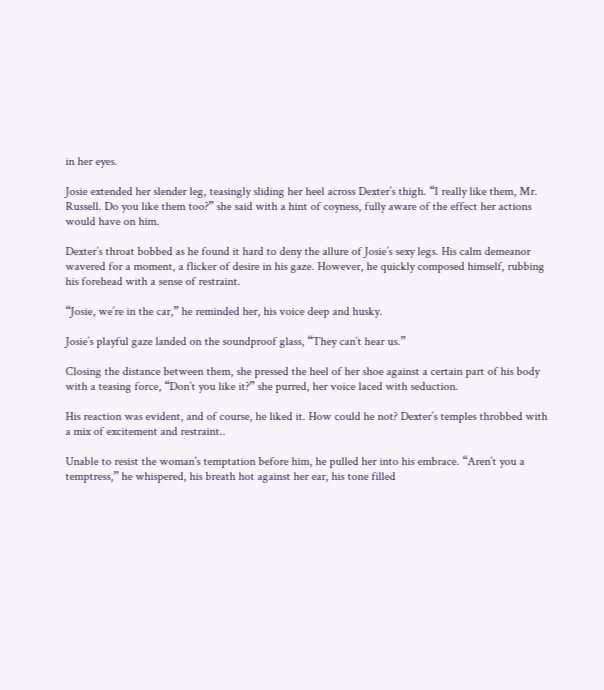in her eyes.

Josie extended her slender leg, teasingly sliding her heel across Dexter’s thigh. “I really like them, Mr.
Russell. Do you like them too?” she said with a hint of coyness, fully aware of the effect her actions
would have on him.

Dexter’s throat bobbed as he found it hard to deny the allure of Josie’s sexy legs. His calm demeanor
wavered for a moment, a flicker of desire in his gaze. However, he quickly composed himself, rubbing
his forehead with a sense of restraint.

“Josie, we’re in the car,” he reminded her, his voice deep and husky.

Josie’s playful gaze landed on the soundproof glass, “They can’t hear us.”

Closing the distance between them, she pressed the heel of her shoe against a certain part of his body
with a teasing force, “Don’t you like it?” she purred, her voice laced with seduction.

His reaction was evident, and of course, he liked it. How could he not? Dexter’s temples throbbed with
a mix of excitement and restraint..

Unable to resist the woman’s temptation before him, he pulled her into his embrace. “Aren’t you a
temptress,” he whispered, his breath hot against her ear, his tone filled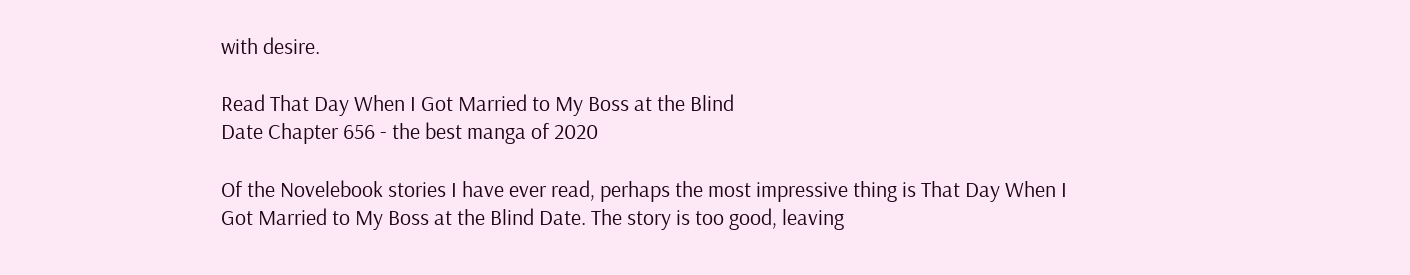with desire.

Read That Day When I Got Married to My Boss at the Blind
Date Chapter 656 - the best manga of 2020

Of the Novelebook stories I have ever read, perhaps the most impressive thing is That Day When I
Got Married to My Boss at the Blind Date. The story is too good, leaving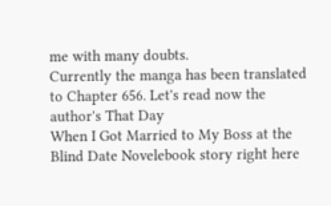me with many doubts.
Currently the manga has been translated to Chapter 656. Let's read now the author's That Day
When I Got Married to My Boss at the Blind Date Novelebook story right here